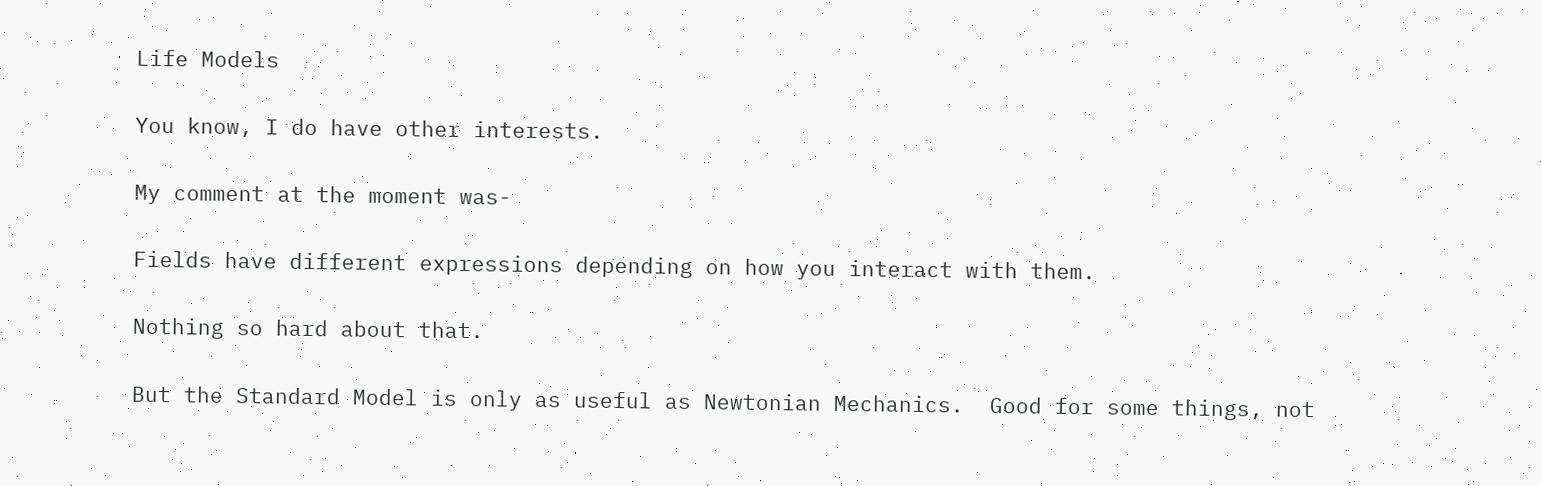Life Models

You know, I do have other interests.

My comment at the moment was-

Fields have different expressions depending on how you interact with them.

Nothing so hard about that.

But the Standard Model is only as useful as Newtonian Mechanics.  Good for some things, not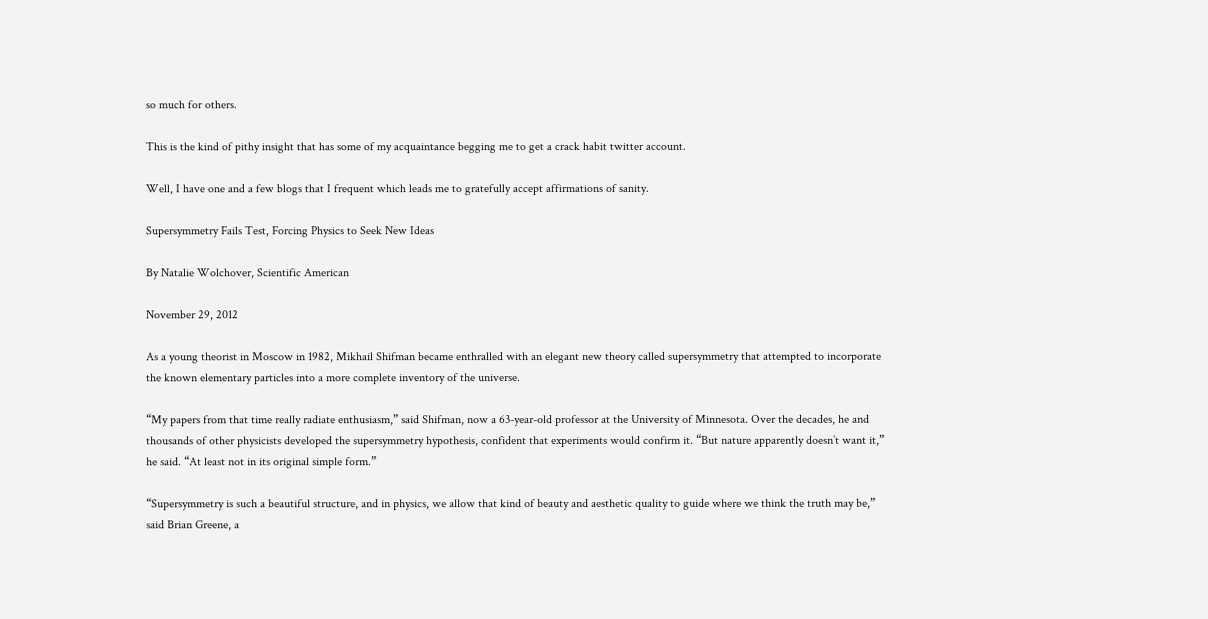so much for others.

This is the kind of pithy insight that has some of my acquaintance begging me to get a crack habit twitter account.

Well, I have one and a few blogs that I frequent which leads me to gratefully accept affirmations of sanity.

Supersymmetry Fails Test, Forcing Physics to Seek New Ideas

By Natalie Wolchover, Scientific American

November 29, 2012

As a young theorist in Moscow in 1982, Mikhail Shifman became enthralled with an elegant new theory called supersymmetry that attempted to incorporate the known elementary particles into a more complete inventory of the universe.

“My papers from that time really radiate enthusiasm,” said Shifman, now a 63-year-old professor at the University of Minnesota. Over the decades, he and thousands of other physicists developed the supersymmetry hypothesis, confident that experiments would confirm it. “But nature apparently doesn’t want it,” he said. “At least not in its original simple form.”

“Supersymmetry is such a beautiful structure, and in physics, we allow that kind of beauty and aesthetic quality to guide where we think the truth may be,” said Brian Greene, a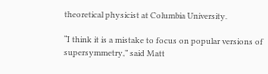theoretical physicist at Columbia University.

“I think it is a mistake to focus on popular versions of supersymmetry,” said Matt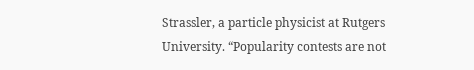Strassler, a particle physicist at Rutgers University. “Popularity contests are not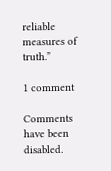reliable measures of truth.”

1 comment

Comments have been disabled.